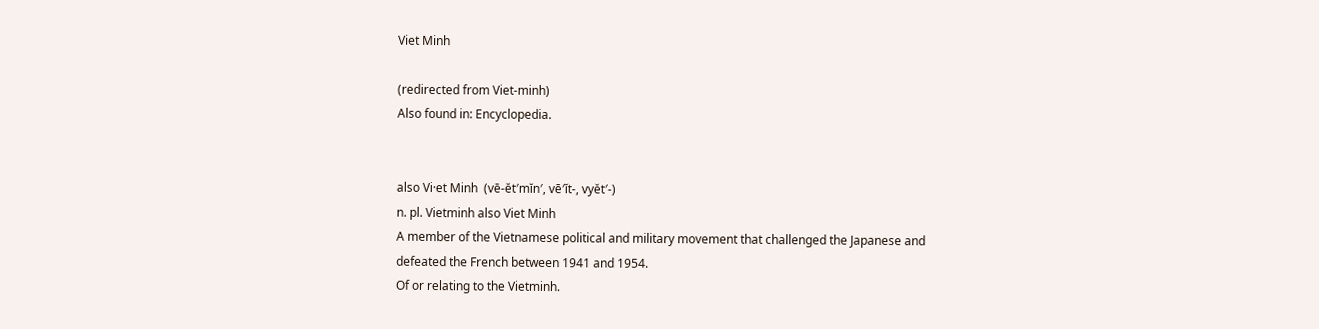Viet Minh

(redirected from Viet-minh)
Also found in: Encyclopedia.


also Vi·et Minh  (vē-ĕt′mĭn′, vē′ĭt-, vyĕt′-)
n. pl. Vietminh also Viet Minh
A member of the Vietnamese political and military movement that challenged the Japanese and defeated the French between 1941 and 1954.
Of or relating to the Vietminh.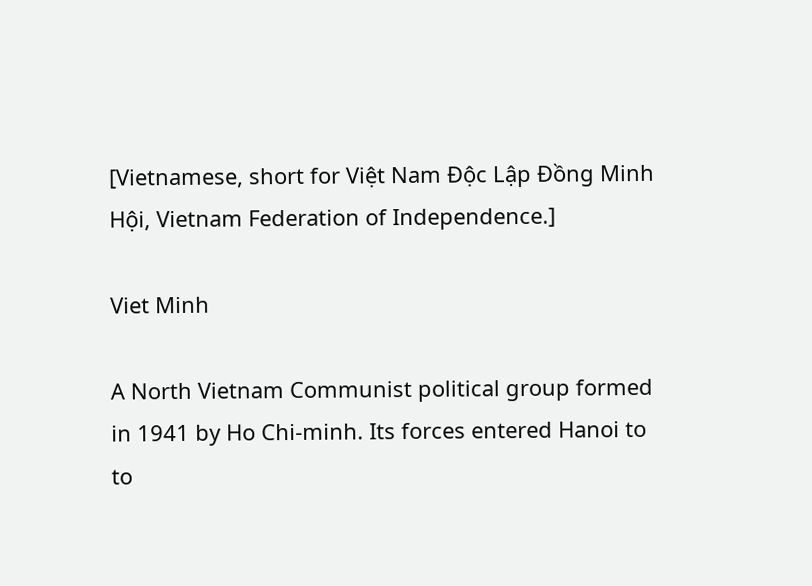[Vietnamese, short for Việt Nam Độc Lập Đồng Minh Hội, Vietnam Federation of Independence.]

Viet Minh

A North Vietnam Communist political group formed in 1941 by Ho Chi-minh. Its forces entered Hanoi to to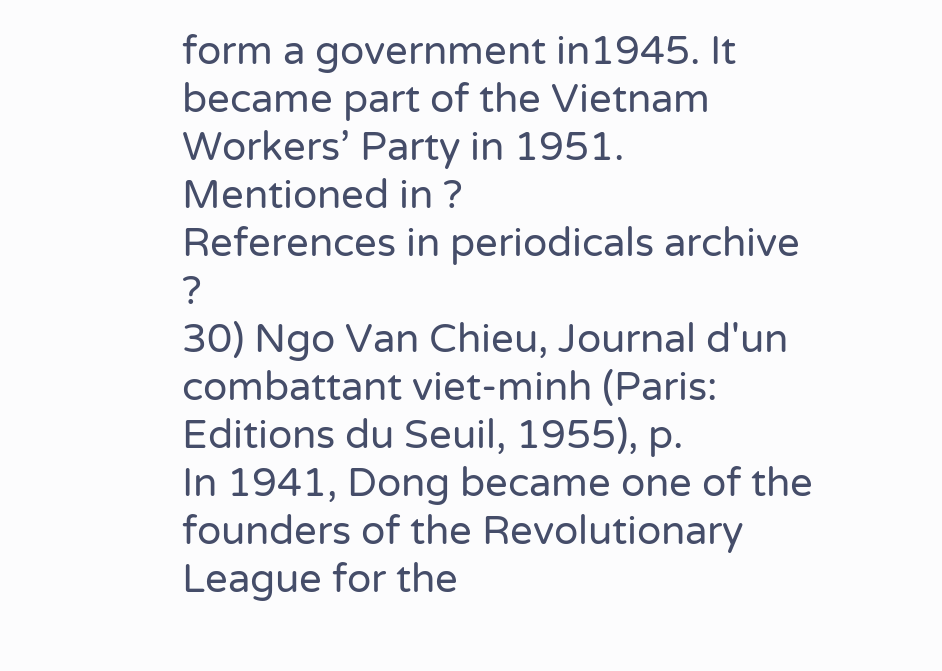form a government in1945. It became part of the Vietnam Workers’ Party in 1951.
Mentioned in ?
References in periodicals archive ?
30) Ngo Van Chieu, Journal d'un combattant viet-minh (Paris: Editions du Seuil, 1955), p.
In 1941, Dong became one of the founders of the Revolutionary League for the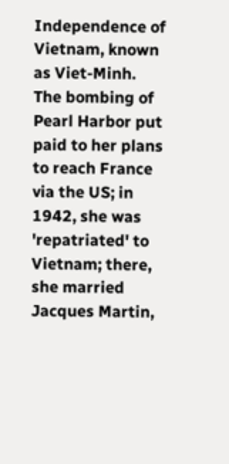Independence of Vietnam, known as Viet-Minh.
The bombing of Pearl Harbor put paid to her plans to reach France via the US; in 1942, she was 'repatriated' to Vietnam; there, she married Jacques Martin,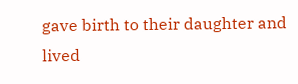gave birth to their daughter and lived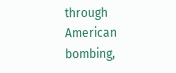through American bombing,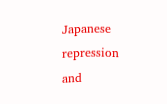Japanese repression and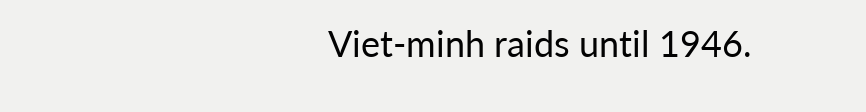Viet-minh raids until 1946.